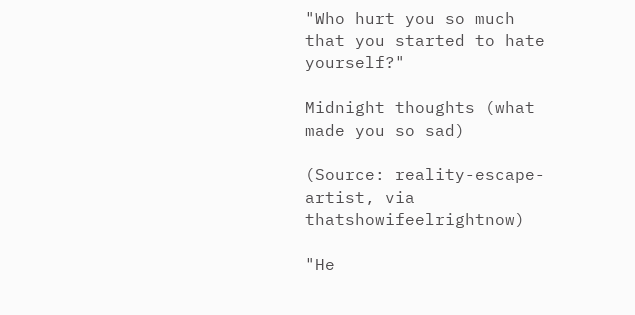"Who hurt you so much that you started to hate yourself?"

Midnight thoughts (what made you so sad)

(Source: reality-escape-artist, via thatshowifeelrightnow)

"He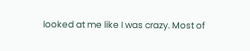looked at me like I was crazy. Most of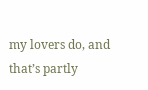my lovers do, and that’s partly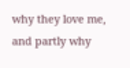why they love me, and partly why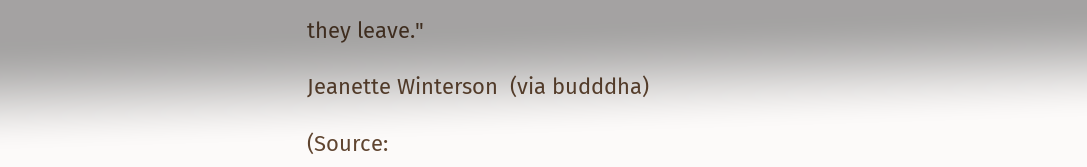they leave."

Jeanette Winterson  (via budddha)

(Source: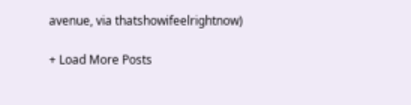avenue, via thatshowifeelrightnow)

+ Load More Posts